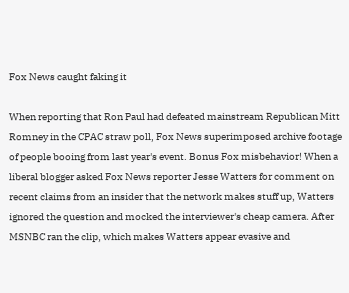Fox News caught faking it

When reporting that Ron Paul had defeated mainstream Republican Mitt Romney in the CPAC straw poll, Fox News superimposed archive footage of people booing from last year's event. Bonus Fox misbehavior! When a liberal blogger asked Fox News reporter Jesse Watters for comment on recent claims from an insider that the network makes stuff up, Watters ignored the question and mocked the interviewer's cheap camera. After MSNBC ran the clip, which makes Watters appear evasive and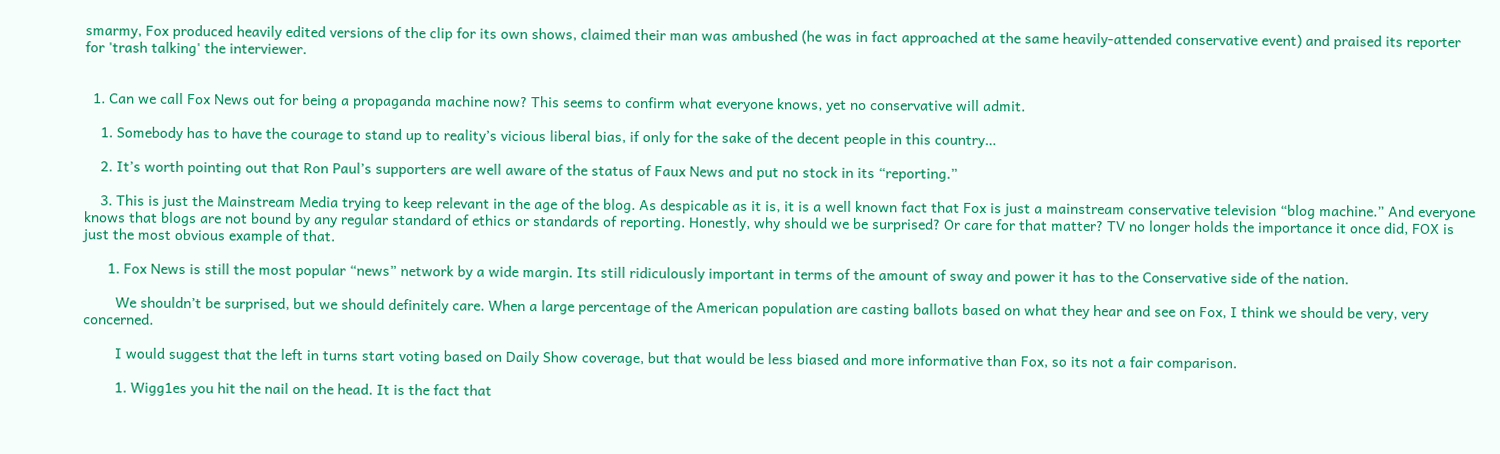smarmy, Fox produced heavily edited versions of the clip for its own shows, claimed their man was ambushed (he was in fact approached at the same heavily-attended conservative event) and praised its reporter for 'trash talking' the interviewer.


  1. Can we call Fox News out for being a propaganda machine now? This seems to confirm what everyone knows, yet no conservative will admit.

    1. Somebody has to have the courage to stand up to reality’s vicious liberal bias, if only for the sake of the decent people in this country…

    2. It’s worth pointing out that Ron Paul’s supporters are well aware of the status of Faux News and put no stock in its “reporting.”

    3. This is just the Mainstream Media trying to keep relevant in the age of the blog. As despicable as it is, it is a well known fact that Fox is just a mainstream conservative television “blog machine.” And everyone knows that blogs are not bound by any regular standard of ethics or standards of reporting. Honestly, why should we be surprised? Or care for that matter? TV no longer holds the importance it once did, FOX is just the most obvious example of that.

      1. Fox News is still the most popular “news” network by a wide margin. Its still ridiculously important in terms of the amount of sway and power it has to the Conservative side of the nation.

        We shouldn’t be surprised, but we should definitely care. When a large percentage of the American population are casting ballots based on what they hear and see on Fox, I think we should be very, very concerned.

        I would suggest that the left in turns start voting based on Daily Show coverage, but that would be less biased and more informative than Fox, so its not a fair comparison.

        1. Wigg1es you hit the nail on the head. It is the fact that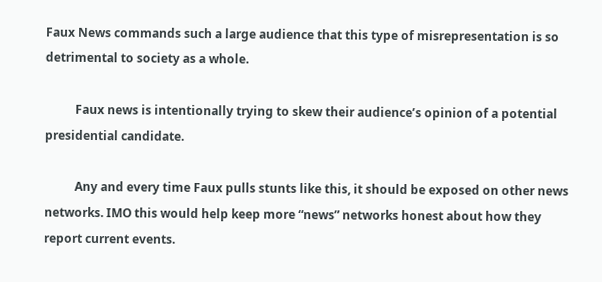Faux News commands such a large audience that this type of misrepresentation is so detrimental to society as a whole.

          Faux news is intentionally trying to skew their audience’s opinion of a potential presidential candidate.

          Any and every time Faux pulls stunts like this, it should be exposed on other news networks. IMO this would help keep more “news” networks honest about how they report current events.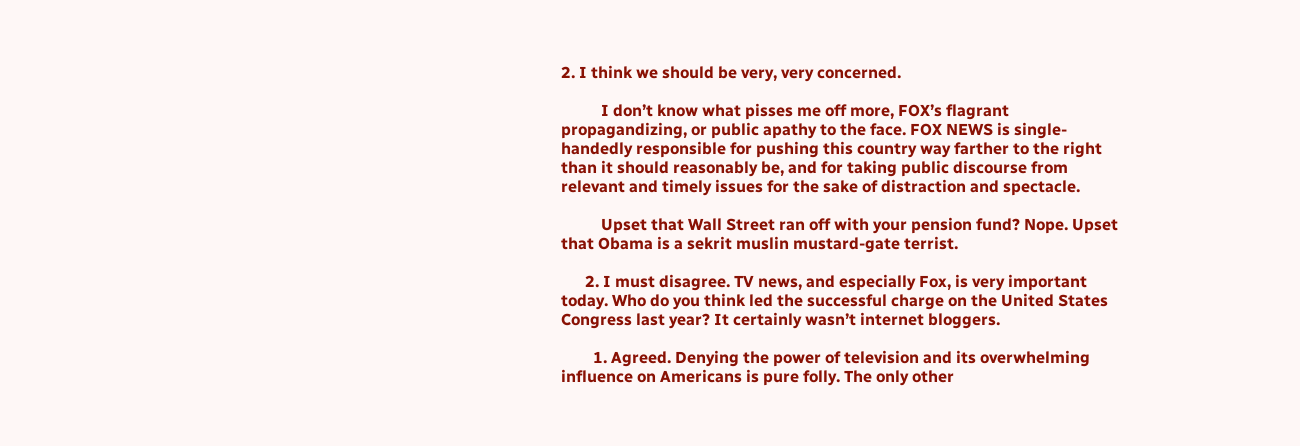2. I think we should be very, very concerned.

          I don’t know what pisses me off more, FOX’s flagrant propagandizing, or public apathy to the face. FOX NEWS is single-handedly responsible for pushing this country way farther to the right than it should reasonably be, and for taking public discourse from relevant and timely issues for the sake of distraction and spectacle.

          Upset that Wall Street ran off with your pension fund? Nope. Upset that Obama is a sekrit muslin mustard-gate terrist.

      2. I must disagree. TV news, and especially Fox, is very important today. Who do you think led the successful charge on the United States Congress last year? It certainly wasn’t internet bloggers.

        1. Agreed. Denying the power of television and its overwhelming influence on Americans is pure folly. The only other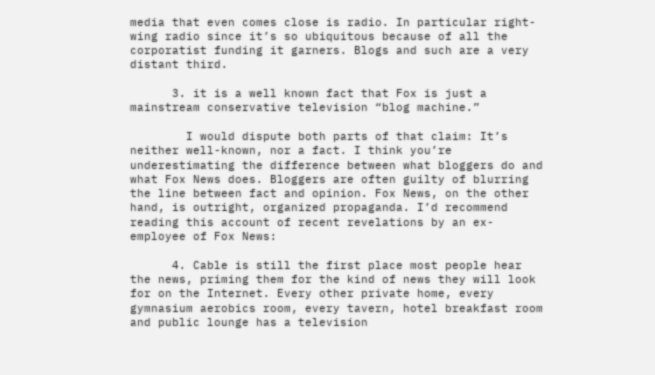media that even comes close is radio. In particular right-wing radio since it’s so ubiquitous because of all the corporatist funding it garners. Blogs and such are a very distant third.

      3. it is a well known fact that Fox is just a mainstream conservative television “blog machine.”

        I would dispute both parts of that claim: It’s neither well-known, nor a fact. I think you’re underestimating the difference between what bloggers do and what Fox News does. Bloggers are often guilty of blurring the line between fact and opinion. Fox News, on the other hand, is outright, organized propaganda. I’d recommend reading this account of recent revelations by an ex-employee of Fox News:

      4. Cable is still the first place most people hear the news, priming them for the kind of news they will look for on the Internet. Every other private home, every gymnasium aerobics room, every tavern, hotel breakfast room and public lounge has a television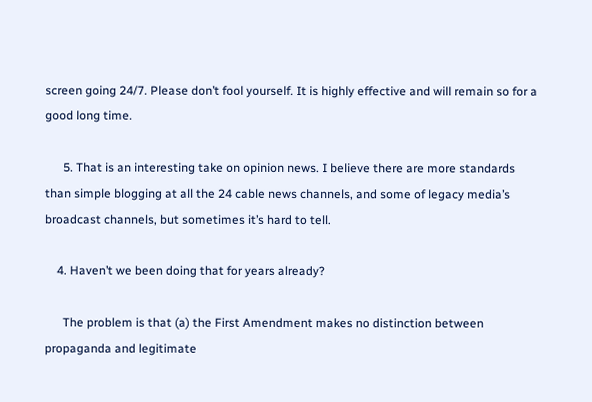screen going 24/7. Please don’t fool yourself. It is highly effective and will remain so for a good long time.

      5. That is an interesting take on opinion news. I believe there are more standards than simple blogging at all the 24 cable news channels, and some of legacy media’s broadcast channels, but sometimes it’s hard to tell.

    4. Haven’t we been doing that for years already?

      The problem is that (a) the First Amendment makes no distinction between propaganda and legitimate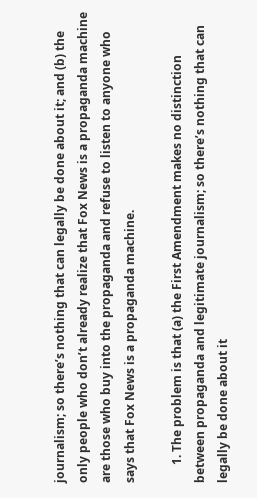journalism; so there’s nothing that can legally be done about it; and (b) the only people who don’t already realize that Fox News is a propaganda machine are those who buy into the propaganda and refuse to listen to anyone who says that Fox News is a propaganda machine.

      1. The problem is that (a) the First Amendment makes no distinction between propaganda and legitimate journalism; so there’s nothing that can legally be done about it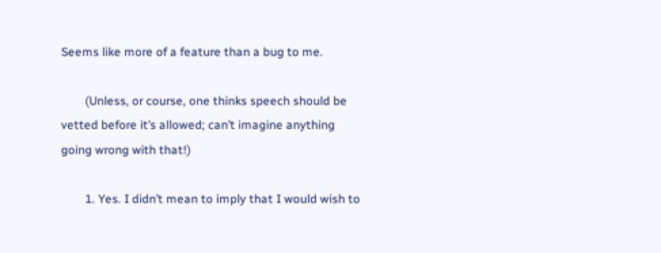Seems like more of a feature than a bug to me.

        (Unless, or course, one thinks speech should be vetted before it’s allowed; can’t imagine anything going wrong with that!)

        1. Yes. I didn’t mean to imply that I would wish to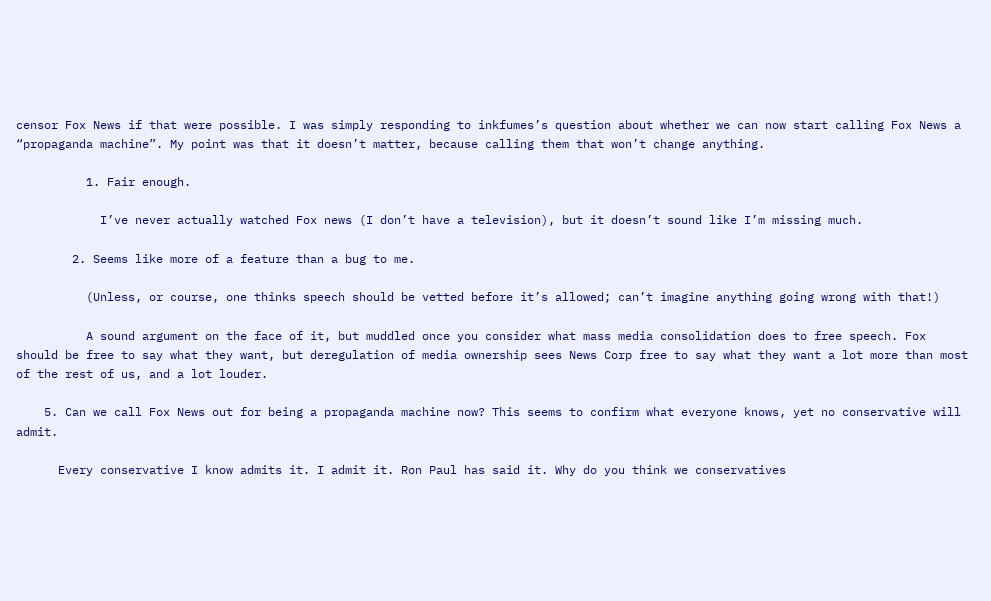censor Fox News if that were possible. I was simply responding to inkfumes’s question about whether we can now start calling Fox News a “propaganda machine”. My point was that it doesn’t matter, because calling them that won’t change anything.

          1. Fair enough.

            I’ve never actually watched Fox news (I don’t have a television), but it doesn’t sound like I’m missing much.

        2. Seems like more of a feature than a bug to me.

          (Unless, or course, one thinks speech should be vetted before it’s allowed; can’t imagine anything going wrong with that!)

          A sound argument on the face of it, but muddled once you consider what mass media consolidation does to free speech. Fox should be free to say what they want, but deregulation of media ownership sees News Corp free to say what they want a lot more than most of the rest of us, and a lot louder.

    5. Can we call Fox News out for being a propaganda machine now? This seems to confirm what everyone knows, yet no conservative will admit.

      Every conservative I know admits it. I admit it. Ron Paul has said it. Why do you think we conservatives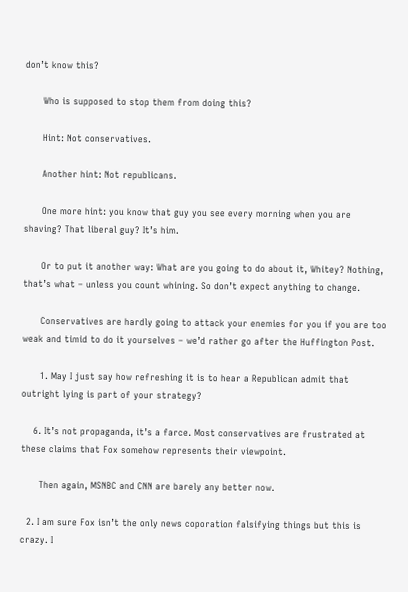don’t know this?

      Who is supposed to stop them from doing this?

      Hint: Not conservatives.

      Another hint: Not republicans.

      One more hint: you know that guy you see every morning when you are shaving? That liberal guy? It’s him.

      Or to put it another way: What are you going to do about it, Whitey? Nothing, that’s what – unless you count whining. So don’t expect anything to change.

      Conservatives are hardly going to attack your enemies for you if you are too weak and timid to do it yourselves – we’d rather go after the Huffington Post.

      1. May I just say how refreshing it is to hear a Republican admit that outright lying is part of your strategy?

    6. It’s not propaganda, it’s a farce. Most conservatives are frustrated at these claims that Fox somehow represents their viewpoint.

      Then again, MSNBC and CNN are barely any better now.

  2. I am sure Fox isn’t the only news coporation falsifying things but this is crazy. I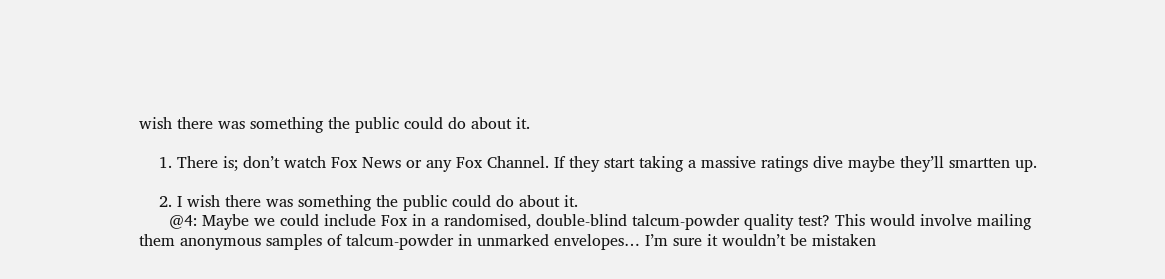wish there was something the public could do about it.

    1. There is; don’t watch Fox News or any Fox Channel. If they start taking a massive ratings dive maybe they’ll smartten up.

    2. I wish there was something the public could do about it.
      @4: Maybe we could include Fox in a randomised, double-blind talcum-powder quality test? This would involve mailing them anonymous samples of talcum-powder in unmarked envelopes… I’m sure it wouldn’t be mistaken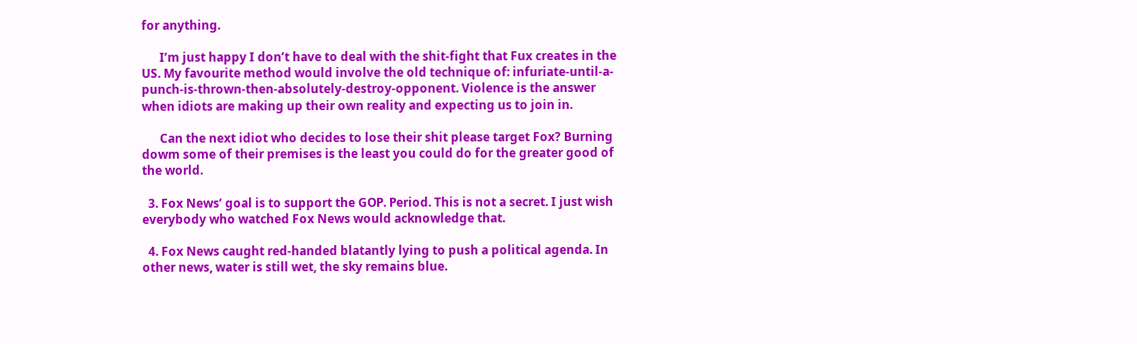for anything.

      I’m just happy I don’t have to deal with the shit-fight that Fux creates in the US. My favourite method would involve the old technique of: infuriate-until-a-punch-is-thrown-then-absolutely-destroy-opponent. Violence is the answer when idiots are making up their own reality and expecting us to join in.

      Can the next idiot who decides to lose their shit please target Fox? Burning dowm some of their premises is the least you could do for the greater good of the world.

  3. Fox News’ goal is to support the GOP. Period. This is not a secret. I just wish everybody who watched Fox News would acknowledge that.

  4. Fox News caught red-handed blatantly lying to push a political agenda. In other news, water is still wet, the sky remains blue.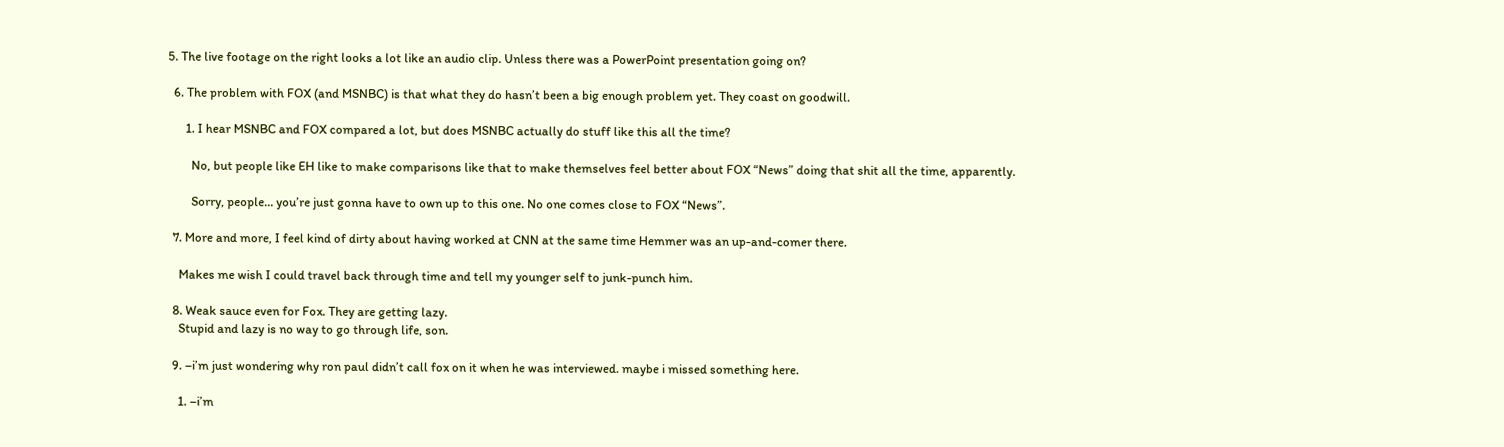5. The live footage on the right looks a lot like an audio clip. Unless there was a PowerPoint presentation going on?

  6. The problem with FOX (and MSNBC) is that what they do hasn’t been a big enough problem yet. They coast on goodwill.

      1. I hear MSNBC and FOX compared a lot, but does MSNBC actually do stuff like this all the time?

        No, but people like EH like to make comparisons like that to make themselves feel better about FOX “News” doing that shit all the time, apparently.

        Sorry, people… you’re just gonna have to own up to this one. No one comes close to FOX “News”.

  7. More and more, I feel kind of dirty about having worked at CNN at the same time Hemmer was an up-and-comer there.

    Makes me wish I could travel back through time and tell my younger self to junk-punch him.

  8. Weak sauce even for Fox. They are getting lazy.
    Stupid and lazy is no way to go through life, son.

  9. –i’m just wondering why ron paul didn’t call fox on it when he was interviewed. maybe i missed something here.

    1. –i’m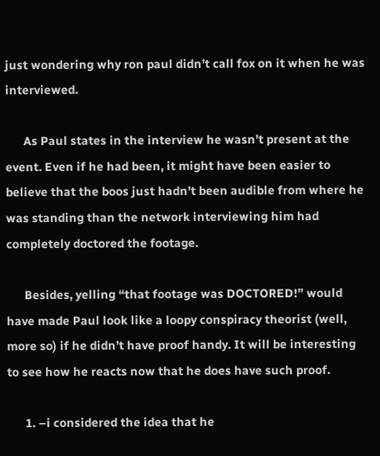just wondering why ron paul didn’t call fox on it when he was interviewed.

      As Paul states in the interview he wasn’t present at the event. Even if he had been, it might have been easier to believe that the boos just hadn’t been audible from where he was standing than the network interviewing him had completely doctored the footage.

      Besides, yelling “that footage was DOCTORED!” would have made Paul look like a loopy conspiracy theorist (well, more so) if he didn’t have proof handy. It will be interesting to see how he reacts now that he does have such proof.

      1. –i considered the idea that he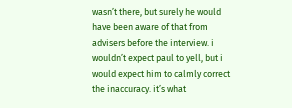wasn’t there, but surely he would have been aware of that from advisers before the interview. i wouldn’t expect paul to yell, but i would expect him to calmly correct the inaccuracy. it’s what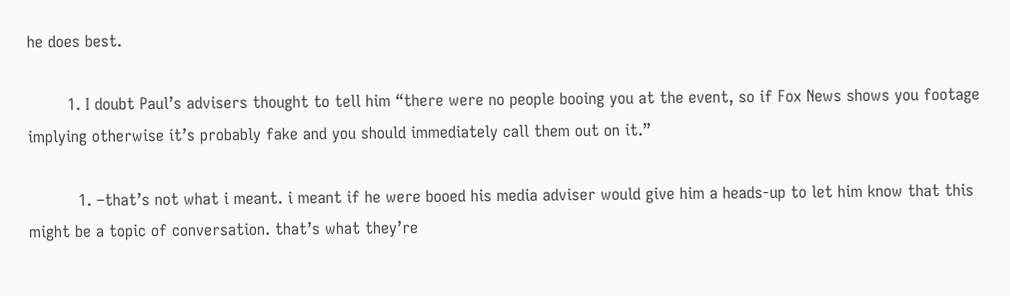he does best.

        1. I doubt Paul’s advisers thought to tell him “there were no people booing you at the event, so if Fox News shows you footage implying otherwise it’s probably fake and you should immediately call them out on it.”

          1. –that’s not what i meant. i meant if he were booed his media adviser would give him a heads-up to let him know that this might be a topic of conversation. that’s what they’re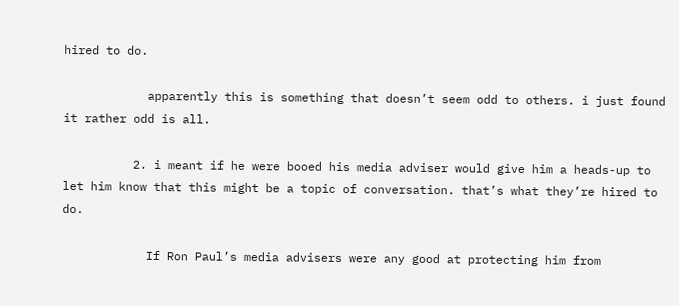hired to do.

            apparently this is something that doesn’t seem odd to others. i just found it rather odd is all.

          2. i meant if he were booed his media adviser would give him a heads-up to let him know that this might be a topic of conversation. that’s what they’re hired to do.

            If Ron Paul’s media advisers were any good at protecting him from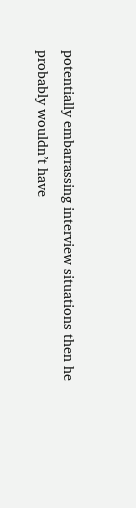potentially embarrassing interview situations then he probably wouldn’t have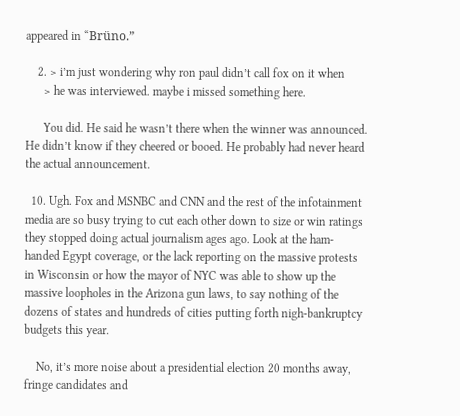appeared in “Brüno.”

    2. > i’m just wondering why ron paul didn’t call fox on it when
      > he was interviewed. maybe i missed something here.

      You did. He said he wasn’t there when the winner was announced. He didn’t know if they cheered or booed. He probably had never heard the actual announcement.

  10. Ugh. Fox and MSNBC and CNN and the rest of the infotainment media are so busy trying to cut each other down to size or win ratings they stopped doing actual journalism ages ago. Look at the ham-handed Egypt coverage, or the lack reporting on the massive protests in Wisconsin or how the mayor of NYC was able to show up the massive loopholes in the Arizona gun laws, to say nothing of the dozens of states and hundreds of cities putting forth nigh-bankruptcy budgets this year.

    No, it’s more noise about a presidential election 20 months away, fringe candidates and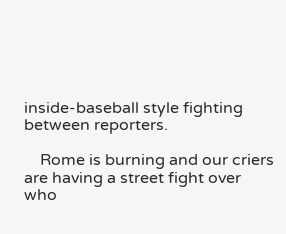inside-baseball style fighting between reporters.

    Rome is burning and our criers are having a street fight over who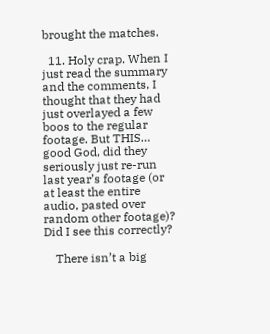brought the matches.

  11. Holy crap. When I just read the summary and the comments, I thought that they had just overlayed a few boos to the regular footage. But THIS… good God, did they seriously just re-run last year’s footage (or at least the entire audio, pasted over random other footage)? Did I see this correctly?

    There isn’t a big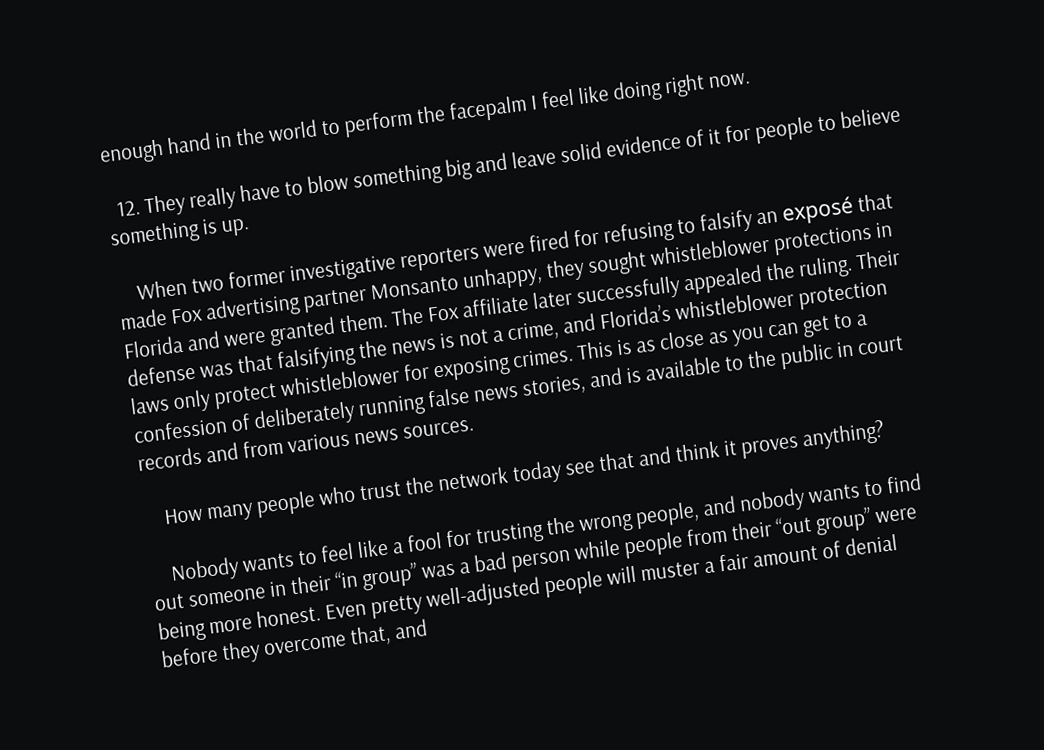enough hand in the world to perform the facepalm I feel like doing right now.

  12. They really have to blow something big and leave solid evidence of it for people to believe something is up.

    When two former investigative reporters were fired for refusing to falsify an exposé that made Fox advertising partner Monsanto unhappy, they sought whistleblower protections in Florida and were granted them. The Fox affiliate later successfully appealed the ruling. Their defense was that falsifying the news is not a crime, and Florida’s whistleblower protection laws only protect whistleblower for exposing crimes. This is as close as you can get to a confession of deliberately running false news stories, and is available to the public in court records and from various news sources.

    How many people who trust the network today see that and think it proves anything?

    Nobody wants to feel like a fool for trusting the wrong people, and nobody wants to find out someone in their “in group” was a bad person while people from their “out group” were being more honest. Even pretty well-adjusted people will muster a fair amount of denial before they overcome that, and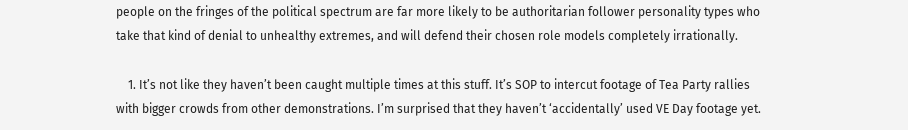people on the fringes of the political spectrum are far more likely to be authoritarian follower personality types who take that kind of denial to unhealthy extremes, and will defend their chosen role models completely irrationally.

    1. It’s not like they haven’t been caught multiple times at this stuff. It’s SOP to intercut footage of Tea Party rallies with bigger crowds from other demonstrations. I’m surprised that they haven’t ‘accidentally’ used VE Day footage yet.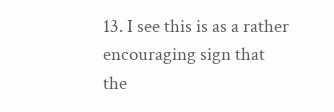13. I see this is as a rather encouraging sign that the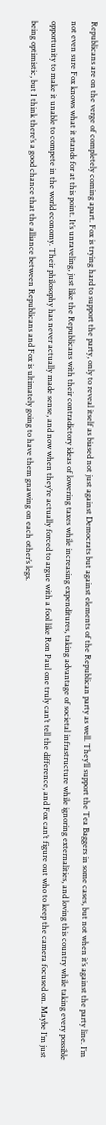Republicans are on the verge of completely coming apart. Fox is trying hard to support the party, only to reveal itself as biased not just against Democrats but against elements of the Republican party as well. They’ll support the Tea Baggers in some cases, but not when it’s against the party line. I’m not even sure Fox knows what it stands for at this point. It’s unraveling, just like the Republicans with their contradictory ideas of lowering taxes while increasing expenditures, taking advantage of societal infrastructure while ignoring externalities, and loving this country while taking every possible opportunity to make it unable to compete in the world economy. Their philosophy has never actually made sense, and now when they’re actually forced to argue with a fool like Ron Paul one truly can’t tell the difference, and Fox can’t figure out who to keep the camera focused on. Maybe I’m just being optimistic, but I think there’s a good chance that the alliance between Republicans and Fox is ultimately going to have them gnawing on each other’s legs.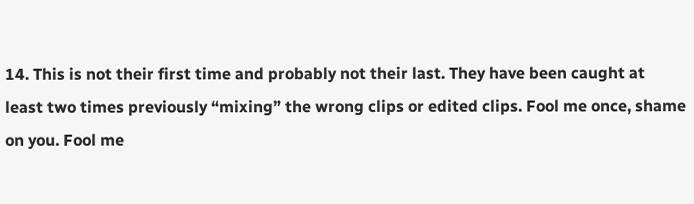14. This is not their first time and probably not their last. They have been caught at least two times previously “mixing” the wrong clips or edited clips. Fool me once, shame on you. Fool me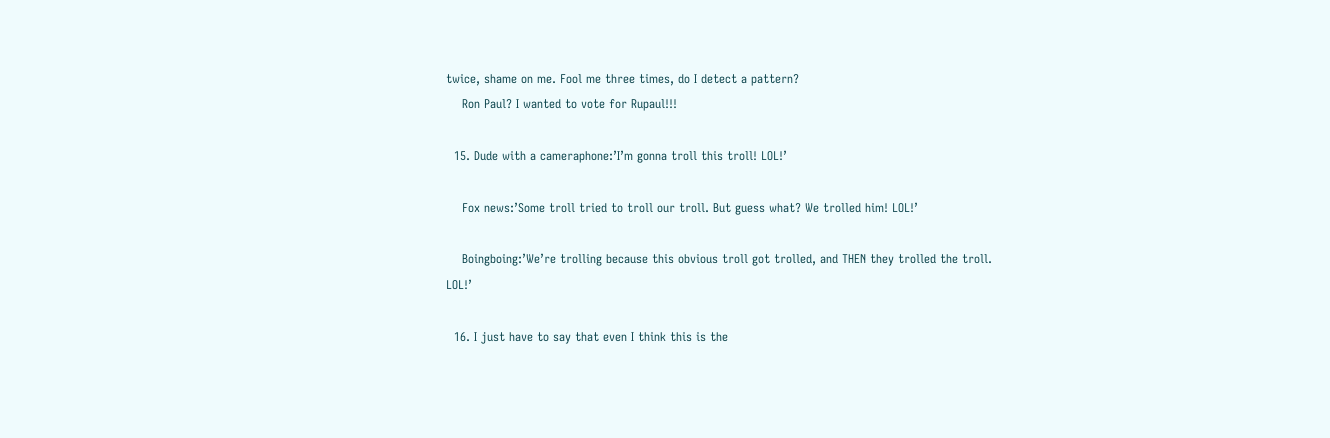twice, shame on me. Fool me three times, do I detect a pattern?
    Ron Paul? I wanted to vote for Rupaul!!!

  15. Dude with a cameraphone:’I’m gonna troll this troll! LOL!’

    Fox news:’Some troll tried to troll our troll. But guess what? We trolled him! LOL!’

    Boingboing:’We’re trolling because this obvious troll got trolled, and THEN they trolled the troll. LOL!’

  16. I just have to say that even I think this is the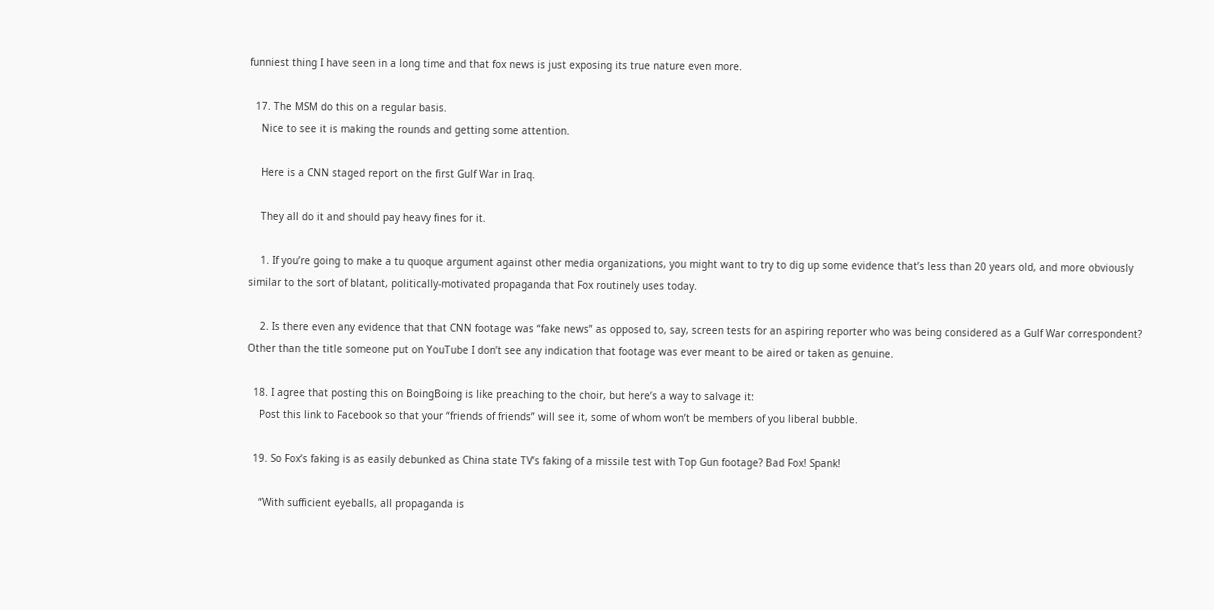funniest thing I have seen in a long time and that fox news is just exposing its true nature even more.

  17. The MSM do this on a regular basis.
    Nice to see it is making the rounds and getting some attention.

    Here is a CNN staged report on the first Gulf War in Iraq.

    They all do it and should pay heavy fines for it.

    1. If you’re going to make a tu quoque argument against other media organizations, you might want to try to dig up some evidence that’s less than 20 years old, and more obviously similar to the sort of blatant, politically-motivated propaganda that Fox routinely uses today.

    2. Is there even any evidence that that CNN footage was “fake news” as opposed to, say, screen tests for an aspiring reporter who was being considered as a Gulf War correspondent? Other than the title someone put on YouTube I don’t see any indication that footage was ever meant to be aired or taken as genuine.

  18. I agree that posting this on BoingBoing is like preaching to the choir, but here’s a way to salvage it:
    Post this link to Facebook so that your “friends of friends” will see it, some of whom won’t be members of you liberal bubble.

  19. So Fox’s faking is as easily debunked as China state TV’s faking of a missile test with Top Gun footage? Bad Fox! Spank!

    “With sufficient eyeballs, all propaganda is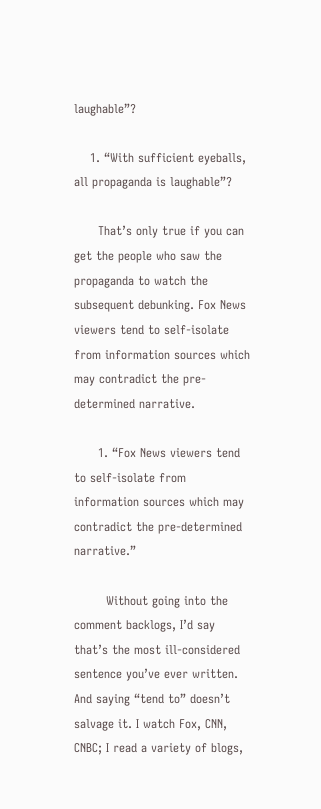laughable”?

    1. “With sufficient eyeballs, all propaganda is laughable”?

      That’s only true if you can get the people who saw the propaganda to watch the subsequent debunking. Fox News viewers tend to self-isolate from information sources which may contradict the pre-determined narrative.

      1. “Fox News viewers tend to self-isolate from information sources which may contradict the pre-determined narrative.”

        Without going into the comment backlogs, I’d say that’s the most ill-considered sentence you’ve ever written. And saying “tend to” doesn’t salvage it. I watch Fox, CNN, CNBC; I read a variety of blogs,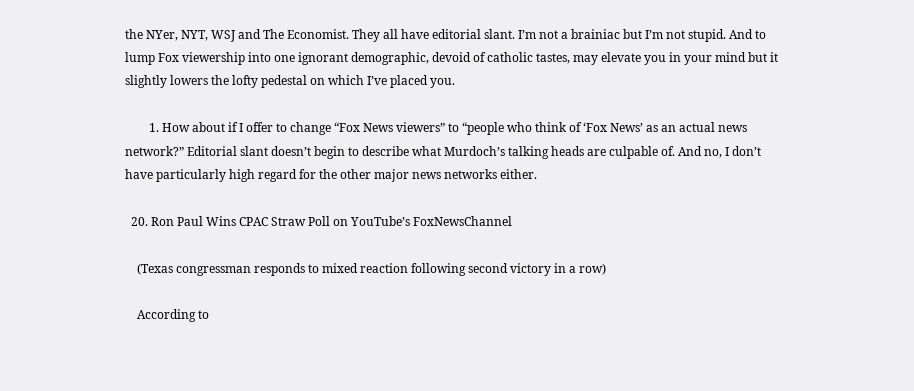the NYer, NYT, WSJ and The Economist. They all have editorial slant. I’m not a brainiac but I’m not stupid. And to lump Fox viewership into one ignorant demographic, devoid of catholic tastes, may elevate you in your mind but it slightly lowers the lofty pedestal on which I’ve placed you.

        1. How about if I offer to change “Fox News viewers” to “people who think of ‘Fox News’ as an actual news network?” Editorial slant doesn’t begin to describe what Murdoch’s talking heads are culpable of. And no, I don’t have particularly high regard for the other major news networks either.

  20. Ron Paul Wins CPAC Straw Poll on YouTube’s FoxNewsChannel

    (Texas congressman responds to mixed reaction following second victory in a row)

    According to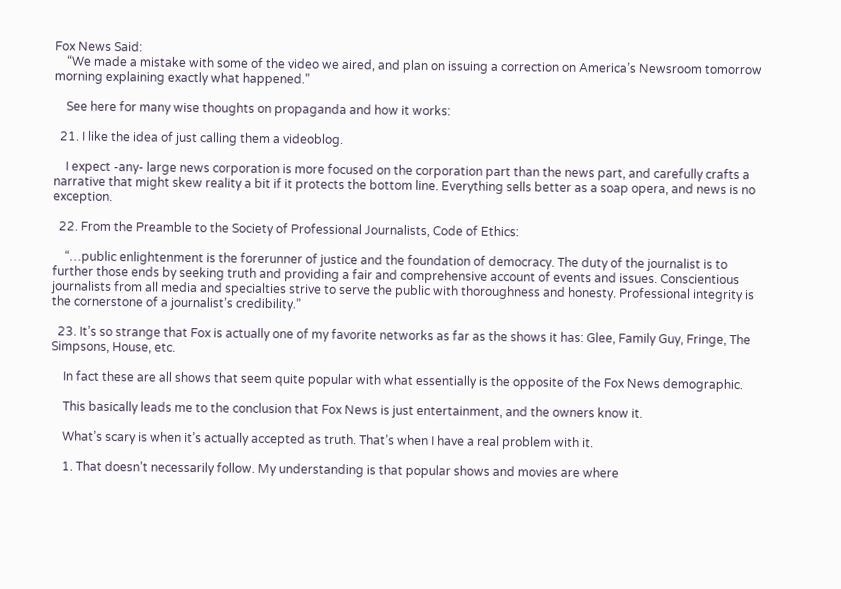Fox News Said:
    “We made a mistake with some of the video we aired, and plan on issuing a correction on America’s Newsroom tomorrow morning explaining exactly what happened.”

    See here for many wise thoughts on propaganda and how it works:

  21. I like the idea of just calling them a videoblog.

    I expect -any- large news corporation is more focused on the corporation part than the news part, and carefully crafts a narrative that might skew reality a bit if it protects the bottom line. Everything sells better as a soap opera, and news is no exception.

  22. From the Preamble to the Society of Professional Journalists, Code of Ethics:

    “…public enlightenment is the forerunner of justice and the foundation of democracy. The duty of the journalist is to further those ends by seeking truth and providing a fair and comprehensive account of events and issues. Conscientious journalists from all media and specialties strive to serve the public with thoroughness and honesty. Professional integrity is the cornerstone of a journalist’s credibility.”

  23. It’s so strange that Fox is actually one of my favorite networks as far as the shows it has: Glee, Family Guy, Fringe, The Simpsons, House, etc.

    In fact these are all shows that seem quite popular with what essentially is the opposite of the Fox News demographic.

    This basically leads me to the conclusion that Fox News is just entertainment, and the owners know it.

    What’s scary is when it’s actually accepted as truth. That’s when I have a real problem with it.

    1. That doesn’t necessarily follow. My understanding is that popular shows and movies are where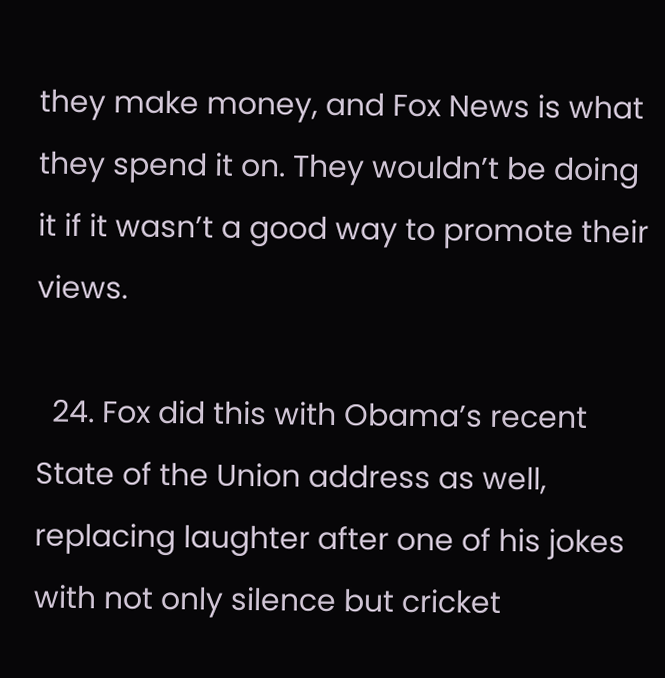they make money, and Fox News is what they spend it on. They wouldn’t be doing it if it wasn’t a good way to promote their views.

  24. Fox did this with Obama’s recent State of the Union address as well, replacing laughter after one of his jokes with not only silence but cricket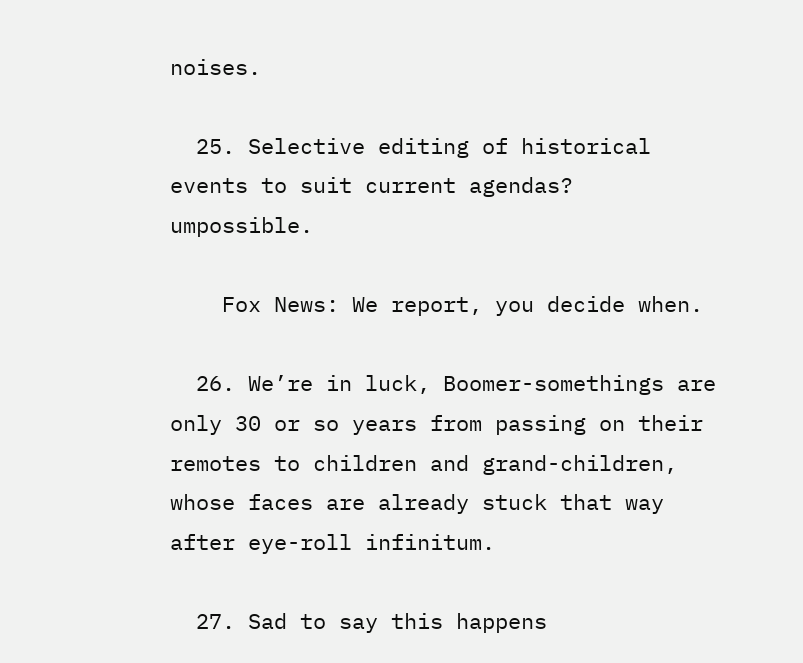noises.

  25. Selective editing of historical events to suit current agendas? umpossible.

    Fox News: We report, you decide when.

  26. We’re in luck, Boomer-somethings are only 30 or so years from passing on their remotes to children and grand-children, whose faces are already stuck that way after eye-roll infinitum.

  27. Sad to say this happens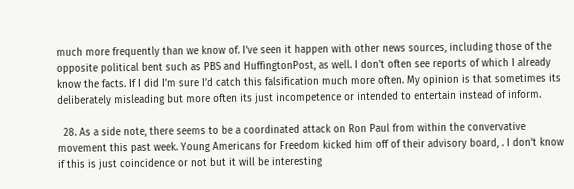much more frequently than we know of. I’ve seen it happen with other news sources, including those of the opposite political bent such as PBS and HuffingtonPost, as well. I don’t often see reports of which I already know the facts. If I did I’m sure I’d catch this falsification much more often. My opinion is that sometimes its deliberately misleading but more often its just incompetence or intended to entertain instead of inform.

  28. As a side note, there seems to be a coordinated attack on Ron Paul from within the convervative movement this past week. Young Americans for Freedom kicked him off of their advisory board, . I don’t know if this is just coincidence or not but it will be interesting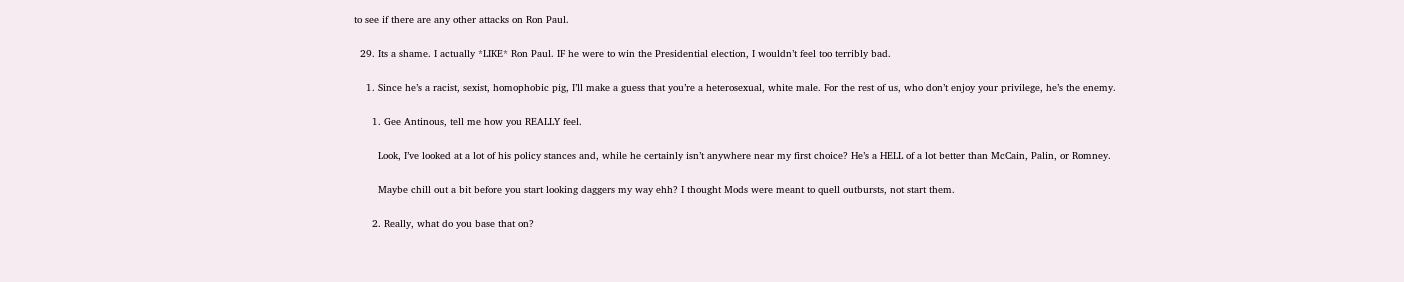to see if there are any other attacks on Ron Paul.

  29. Its a shame. I actually *LIKE* Ron Paul. IF he were to win the Presidential election, I wouldn’t feel too terribly bad.

    1. Since he’s a racist, sexist, homophobic pig, I’ll make a guess that you’re a heterosexual, white male. For the rest of us, who don’t enjoy your privilege, he’s the enemy.

      1. Gee Antinous, tell me how you REALLY feel.

        Look, I’ve looked at a lot of his policy stances and, while he certainly isn’t anywhere near my first choice? He’s a HELL of a lot better than McCain, Palin, or Romney.

        Maybe chill out a bit before you start looking daggers my way ehh? I thought Mods were meant to quell outbursts, not start them.

      2. Really, what do you base that on?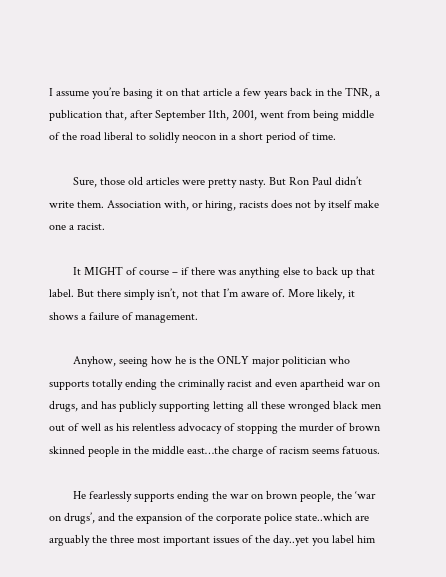I assume you’re basing it on that article a few years back in the TNR, a publication that, after September 11th, 2001, went from being middle of the road liberal to solidly neocon in a short period of time.

        Sure, those old articles were pretty nasty. But Ron Paul didn’t write them. Association with, or hiring, racists does not by itself make one a racist.

        It MIGHT of course – if there was anything else to back up that label. But there simply isn’t, not that I’m aware of. More likely, it shows a failure of management.

        Anyhow, seeing how he is the ONLY major politician who supports totally ending the criminally racist and even apartheid war on drugs, and has publicly supporting letting all these wronged black men out of well as his relentless advocacy of stopping the murder of brown skinned people in the middle east…the charge of racism seems fatuous.

        He fearlessly supports ending the war on brown people, the ‘war on drugs’, and the expansion of the corporate police state..which are arguably the three most important issues of the day..yet you label him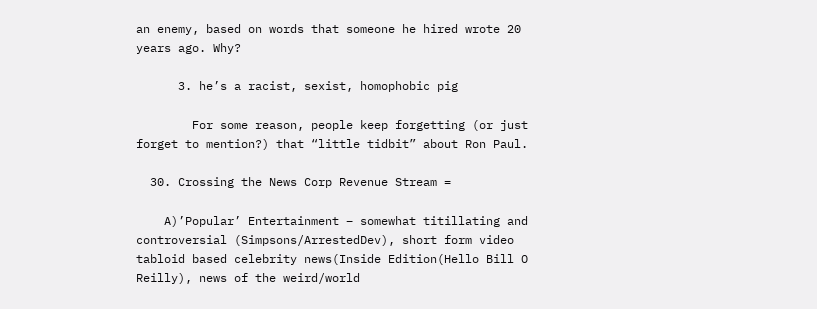an enemy, based on words that someone he hired wrote 20 years ago. Why?

      3. he’s a racist, sexist, homophobic pig

        For some reason, people keep forgetting (or just forget to mention?) that “little tidbit” about Ron Paul.

  30. Crossing the News Corp Revenue Stream =

    A)’Popular’ Entertainment – somewhat titillating and controversial (Simpsons/ArrestedDev), short form video tabloid based celebrity news(Inside Edition(Hello Bill O Reilly), news of the weird/world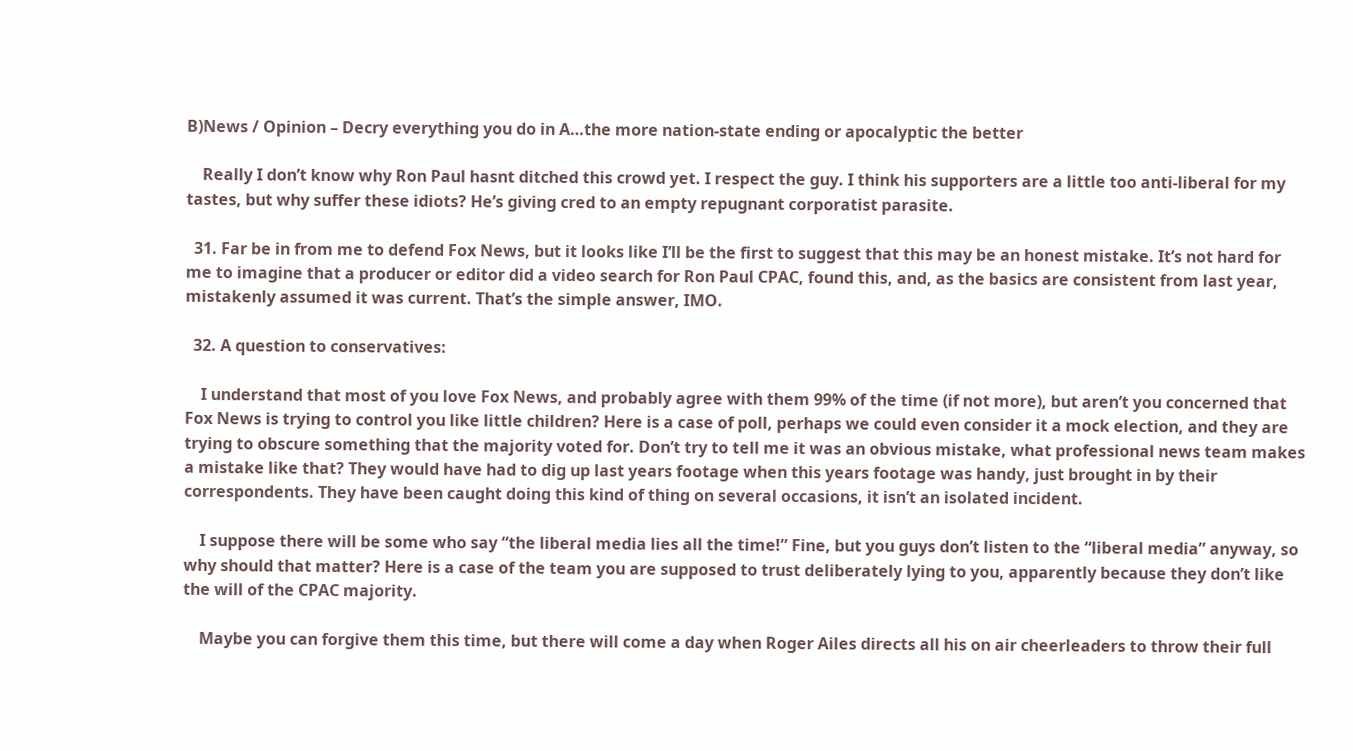B)News / Opinion – Decry everything you do in A…the more nation-state ending or apocalyptic the better

    Really I don’t know why Ron Paul hasnt ditched this crowd yet. I respect the guy. I think his supporters are a little too anti-liberal for my tastes, but why suffer these idiots? He’s giving cred to an empty repugnant corporatist parasite.

  31. Far be in from me to defend Fox News, but it looks like I’ll be the first to suggest that this may be an honest mistake. It’s not hard for me to imagine that a producer or editor did a video search for Ron Paul CPAC, found this, and, as the basics are consistent from last year, mistakenly assumed it was current. That’s the simple answer, IMO.

  32. A question to conservatives:

    I understand that most of you love Fox News, and probably agree with them 99% of the time (if not more), but aren’t you concerned that Fox News is trying to control you like little children? Here is a case of poll, perhaps we could even consider it a mock election, and they are trying to obscure something that the majority voted for. Don’t try to tell me it was an obvious mistake, what professional news team makes a mistake like that? They would have had to dig up last years footage when this years footage was handy, just brought in by their correspondents. They have been caught doing this kind of thing on several occasions, it isn’t an isolated incident.

    I suppose there will be some who say “the liberal media lies all the time!” Fine, but you guys don’t listen to the “liberal media” anyway, so why should that matter? Here is a case of the team you are supposed to trust deliberately lying to you, apparently because they don’t like the will of the CPAC majority.

    Maybe you can forgive them this time, but there will come a day when Roger Ailes directs all his on air cheerleaders to throw their full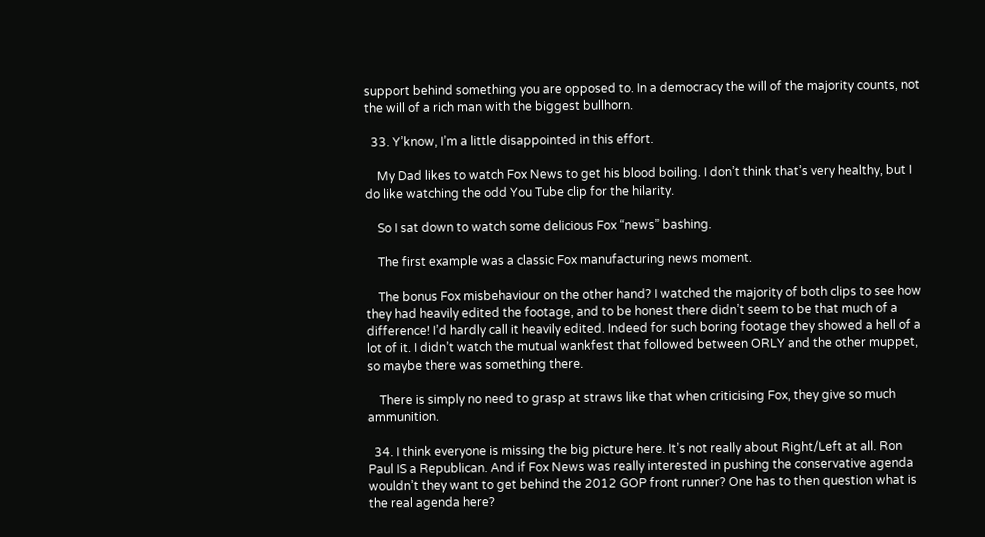support behind something you are opposed to. In a democracy the will of the majority counts, not the will of a rich man with the biggest bullhorn.

  33. Y’know, I’m a little disappointed in this effort.

    My Dad likes to watch Fox News to get his blood boiling. I don’t think that’s very healthy, but I do like watching the odd You Tube clip for the hilarity.

    So I sat down to watch some delicious Fox “news” bashing.

    The first example was a classic Fox manufacturing news moment.

    The bonus Fox misbehaviour on the other hand? I watched the majority of both clips to see how they had heavily edited the footage, and to be honest there didn’t seem to be that much of a difference! I’d hardly call it heavily edited. Indeed for such boring footage they showed a hell of a lot of it. I didn’t watch the mutual wankfest that followed between ORLY and the other muppet, so maybe there was something there.

    There is simply no need to grasp at straws like that when criticising Fox, they give so much ammunition.

  34. I think everyone is missing the big picture here. It’s not really about Right/Left at all. Ron Paul IS a Republican. And if Fox News was really interested in pushing the conservative agenda wouldn’t they want to get behind the 2012 GOP front runner? One has to then question what is the real agenda here?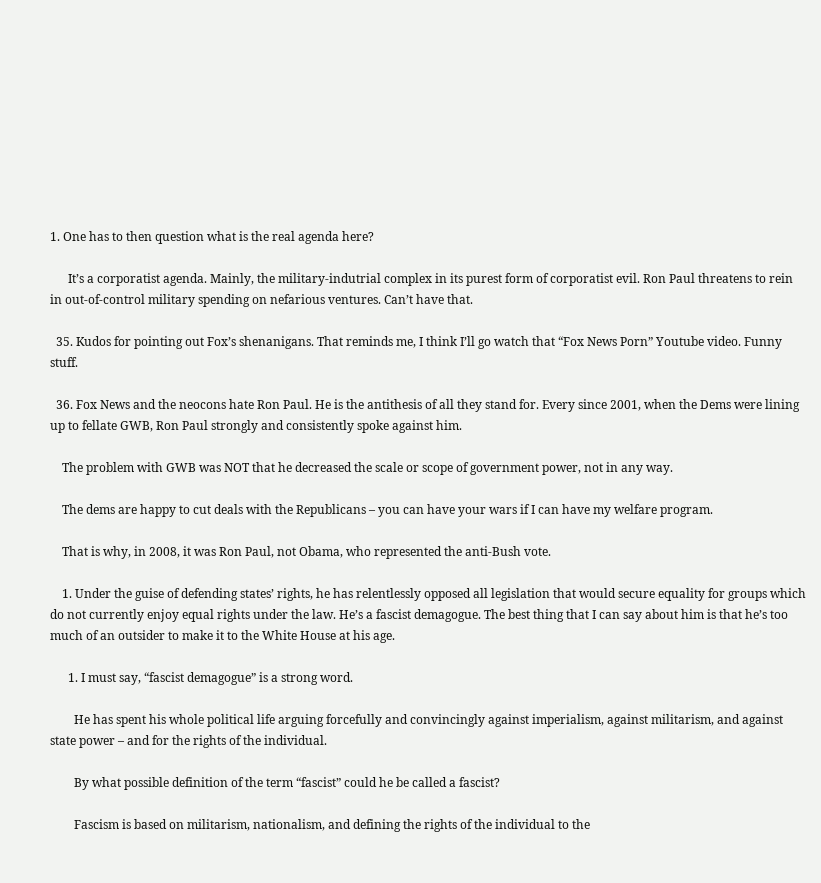1. One has to then question what is the real agenda here?

      It’s a corporatist agenda. Mainly, the military-indutrial complex in its purest form of corporatist evil. Ron Paul threatens to rein in out-of-control military spending on nefarious ventures. Can’t have that.

  35. Kudos for pointing out Fox’s shenanigans. That reminds me, I think I’ll go watch that “Fox News Porn” Youtube video. Funny stuff.

  36. Fox News and the neocons hate Ron Paul. He is the antithesis of all they stand for. Every since 2001, when the Dems were lining up to fellate GWB, Ron Paul strongly and consistently spoke against him.

    The problem with GWB was NOT that he decreased the scale or scope of government power, not in any way.

    The dems are happy to cut deals with the Republicans – you can have your wars if I can have my welfare program.

    That is why, in 2008, it was Ron Paul, not Obama, who represented the anti-Bush vote.

    1. Under the guise of defending states’ rights, he has relentlessly opposed all legislation that would secure equality for groups which do not currently enjoy equal rights under the law. He’s a fascist demagogue. The best thing that I can say about him is that he’s too much of an outsider to make it to the White House at his age.

      1. I must say, “fascist demagogue” is a strong word.

        He has spent his whole political life arguing forcefully and convincingly against imperialism, against militarism, and against state power – and for the rights of the individual.

        By what possible definition of the term “fascist” could he be called a fascist?

        Fascism is based on militarism, nationalism, and defining the rights of the individual to the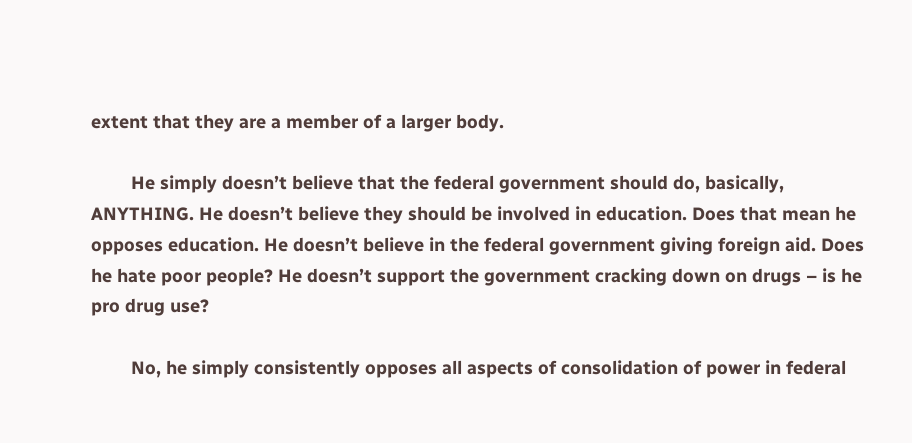extent that they are a member of a larger body.

        He simply doesn’t believe that the federal government should do, basically, ANYTHING. He doesn’t believe they should be involved in education. Does that mean he opposes education. He doesn’t believe in the federal government giving foreign aid. Does he hate poor people? He doesn’t support the government cracking down on drugs – is he pro drug use?

        No, he simply consistently opposes all aspects of consolidation of power in federal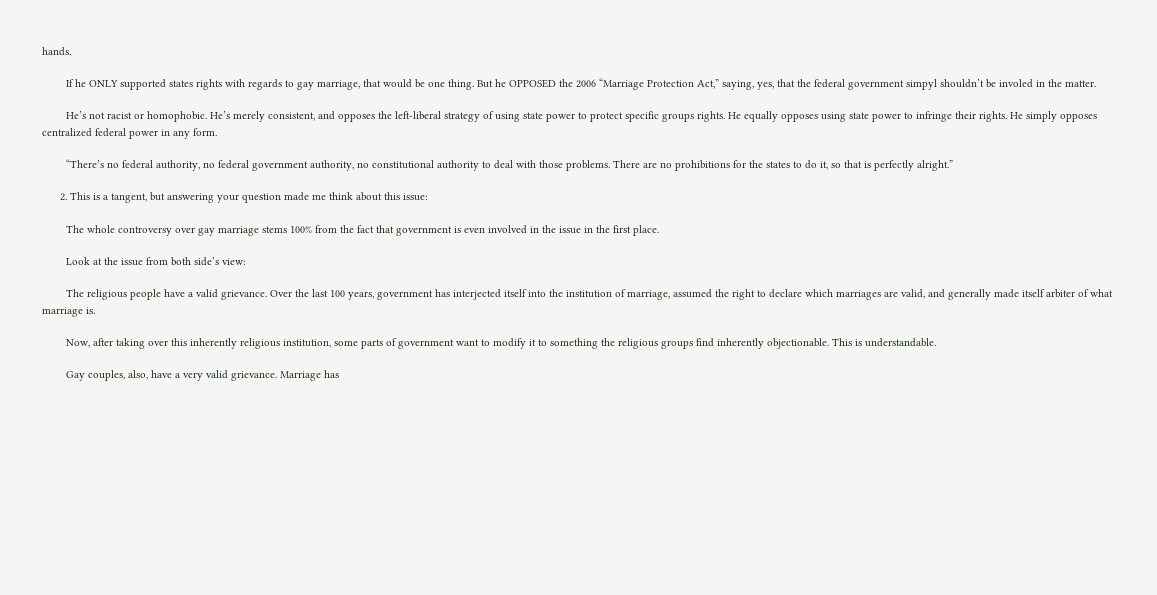hands.

        If he ONLY supported states rights with regards to gay marriage, that would be one thing. But he OPPOSED the 2006 “Marriage Protection Act,” saying, yes, that the federal government simpyl shouldn’t be involed in the matter.

        He’s not racist or homophobic. He’s merely consistent, and opposes the left-liberal strategy of using state power to protect specific groups rights. He equally opposes using state power to infringe their rights. He simply opposes centralized federal power in any form.

        “There’s no federal authority, no federal government authority, no constitutional authority to deal with those problems. There are no prohibitions for the states to do it, so that is perfectly alright.”

      2. This is a tangent, but answering your question made me think about this issue:

        The whole controversy over gay marriage stems 100% from the fact that government is even involved in the issue in the first place.

        Look at the issue from both side’s view:

        The religious people have a valid grievance. Over the last 100 years, government has interjected itself into the institution of marriage, assumed the right to declare which marriages are valid, and generally made itself arbiter of what marriage is.

        Now, after taking over this inherently religious institution, some parts of government want to modify it to something the religious groups find inherently objectionable. This is understandable.

        Gay couples, also, have a very valid grievance. Marriage has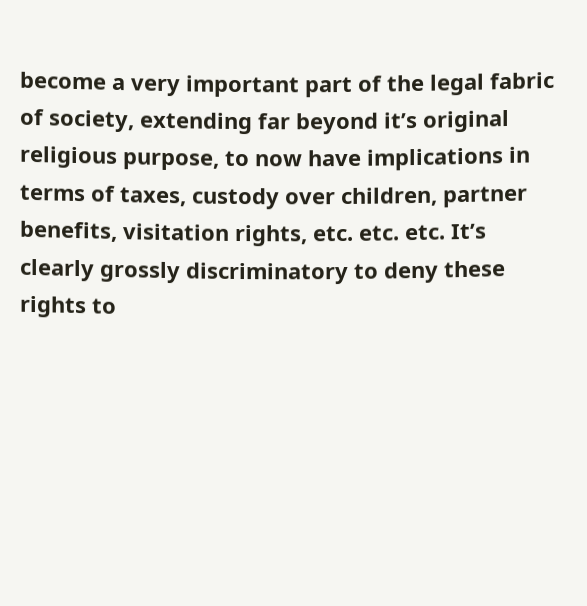become a very important part of the legal fabric of society, extending far beyond it’s original religious purpose, to now have implications in terms of taxes, custody over children, partner benefits, visitation rights, etc. etc. etc. It’s clearly grossly discriminatory to deny these rights to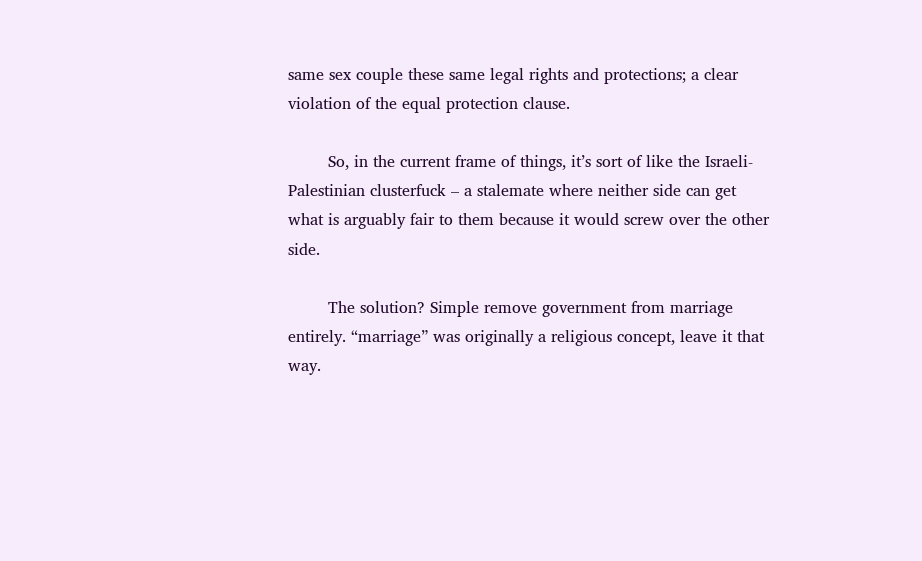same sex couple these same legal rights and protections; a clear violation of the equal protection clause.

        So, in the current frame of things, it’s sort of like the Israeli-Palestinian clusterfuck – a stalemate where neither side can get what is arguably fair to them because it would screw over the other side.

        The solution? Simple remove government from marriage entirely. “marriage” was originally a religious concept, leave it that way.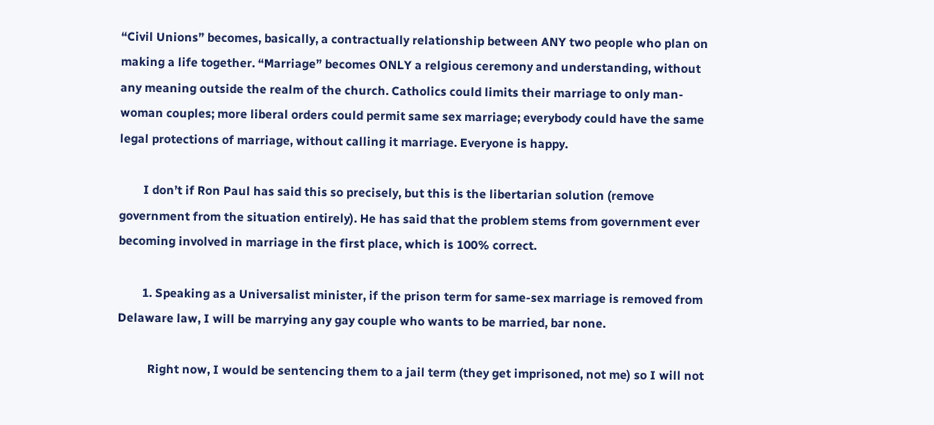“Civil Unions” becomes, basically, a contractually relationship between ANY two people who plan on making a life together. “Marriage” becomes ONLY a relgious ceremony and understanding, without any meaning outside the realm of the church. Catholics could limits their marriage to only man-woman couples; more liberal orders could permit same sex marriage; everybody could have the same legal protections of marriage, without calling it marriage. Everyone is happy.

        I don’t if Ron Paul has said this so precisely, but this is the libertarian solution (remove government from the situation entirely). He has said that the problem stems from government ever becoming involved in marriage in the first place, which is 100% correct.

        1. Speaking as a Universalist minister, if the prison term for same-sex marriage is removed from Delaware law, I will be marrying any gay couple who wants to be married, bar none.

          Right now, I would be sentencing them to a jail term (they get imprisoned, not me) so I will not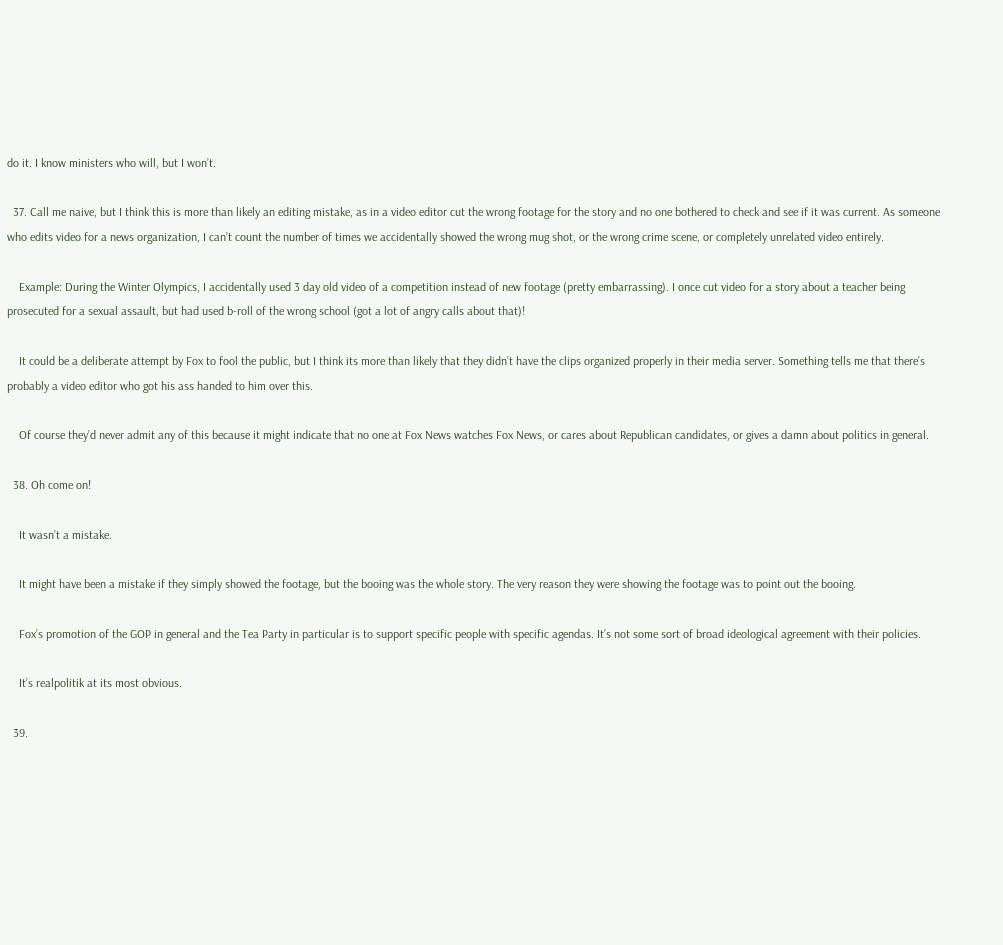do it. I know ministers who will, but I won’t.

  37. Call me naive, but I think this is more than likely an editing mistake, as in a video editor cut the wrong footage for the story and no one bothered to check and see if it was current. As someone who edits video for a news organization, I can’t count the number of times we accidentally showed the wrong mug shot, or the wrong crime scene, or completely unrelated video entirely.

    Example: During the Winter Olympics, I accidentally used 3 day old video of a competition instead of new footage (pretty embarrassing). I once cut video for a story about a teacher being prosecuted for a sexual assault, but had used b-roll of the wrong school (got a lot of angry calls about that)!

    It could be a deliberate attempt by Fox to fool the public, but I think its more than likely that they didn’t have the clips organized properly in their media server. Something tells me that there’s probably a video editor who got his ass handed to him over this.

    Of course they’d never admit any of this because it might indicate that no one at Fox News watches Fox News, or cares about Republican candidates, or gives a damn about politics in general.

  38. Oh come on!

    It wasn’t a mistake.

    It might have been a mistake if they simply showed the footage, but the booing was the whole story. The very reason they were showing the footage was to point out the booing.

    Fox’s promotion of the GOP in general and the Tea Party in particular is to support specific people with specific agendas. It’s not some sort of broad ideological agreement with their policies.

    It’s realpolitik at its most obvious.

  39.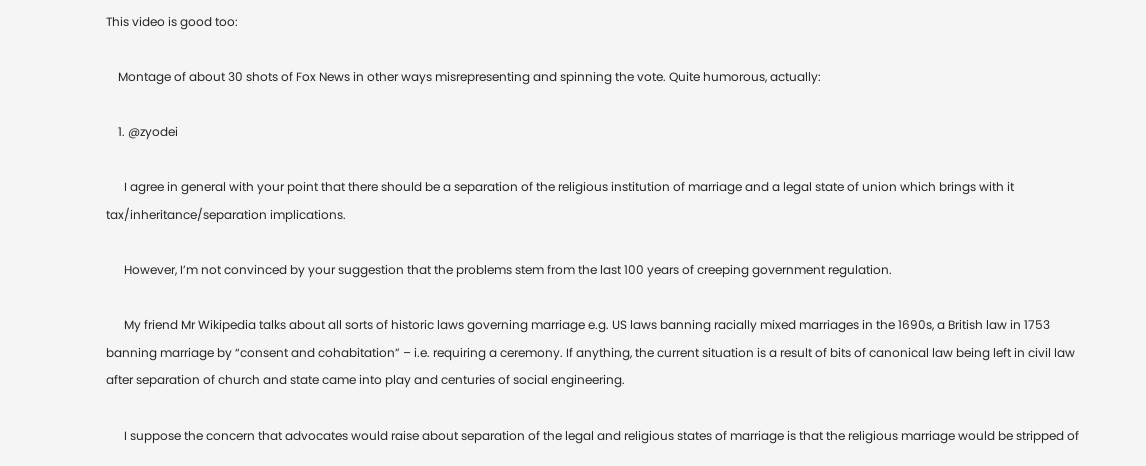This video is good too:

    Montage of about 30 shots of Fox News in other ways misrepresenting and spinning the vote. Quite humorous, actually:

    1. @zyodei

      I agree in general with your point that there should be a separation of the religious institution of marriage and a legal state of union which brings with it tax/inheritance/separation implications.

      However, I’m not convinced by your suggestion that the problems stem from the last 100 years of creeping government regulation.

      My friend Mr Wikipedia talks about all sorts of historic laws governing marriage e.g. US laws banning racially mixed marriages in the 1690s, a British law in 1753 banning marriage by “consent and cohabitation” – i.e. requiring a ceremony. If anything, the current situation is a result of bits of canonical law being left in civil law after separation of church and state came into play and centuries of social engineering.

      I suppose the concern that advocates would raise about separation of the legal and religious states of marriage is that the religious marriage would be stripped of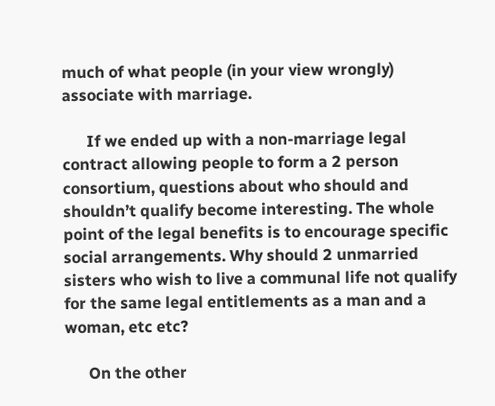much of what people (in your view wrongly) associate with marriage.

      If we ended up with a non-marriage legal contract allowing people to form a 2 person consortium, questions about who should and shouldn’t qualify become interesting. The whole point of the legal benefits is to encourage specific social arrangements. Why should 2 unmarried sisters who wish to live a communal life not qualify for the same legal entitlements as a man and a woman, etc etc?

      On the other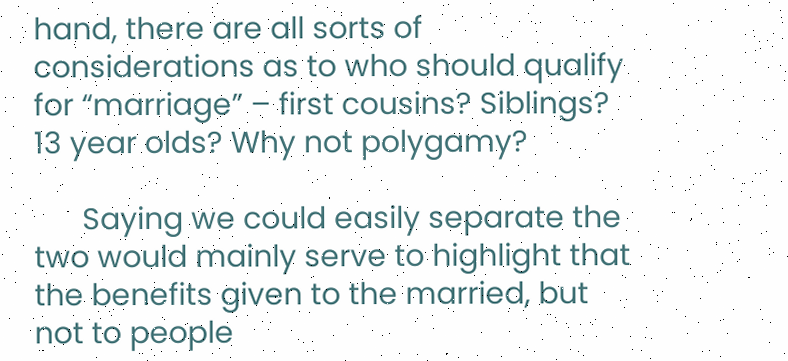hand, there are all sorts of considerations as to who should qualify for “marriage” – first cousins? Siblings? 13 year olds? Why not polygamy?

      Saying we could easily separate the two would mainly serve to highlight that the benefits given to the married, but not to people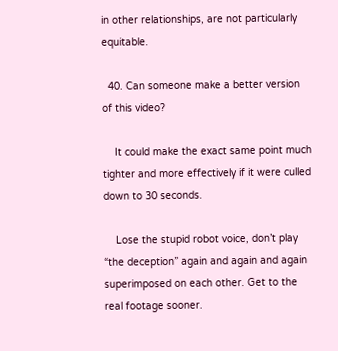in other relationships, are not particularly equitable.

  40. Can someone make a better version of this video?

    It could make the exact same point much tighter and more effectively if it were culled down to 30 seconds.

    Lose the stupid robot voice, don’t play “the deception” again and again and again superimposed on each other. Get to the real footage sooner.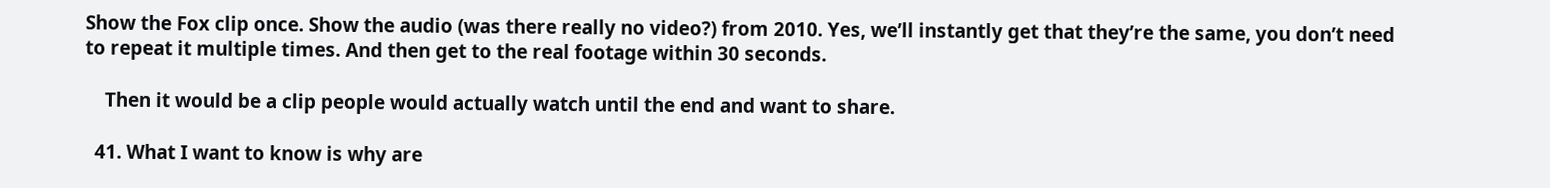Show the Fox clip once. Show the audio (was there really no video?) from 2010. Yes, we’ll instantly get that they’re the same, you don’t need to repeat it multiple times. And then get to the real footage within 30 seconds.

    Then it would be a clip people would actually watch until the end and want to share.

  41. What I want to know is why are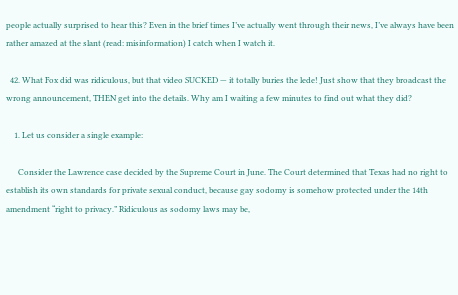people actually surprised to hear this? Even in the brief times I’ve actually went through their news, I’ve always have been rather amazed at the slant (read: misinformation) I catch when I watch it.

  42. What Fox did was ridiculous, but that video SUCKED — it totally buries the lede! Just show that they broadcast the wrong announcement, THEN get into the details. Why am I waiting a few minutes to find out what they did?

    1. Let us consider a single example:

      Consider the Lawrence case decided by the Supreme Court in June. The Court determined that Texas had no right to establish its own standards for private sexual conduct, because gay sodomy is somehow protected under the 14th amendment “right to privacy.” Ridiculous as sodomy laws may be,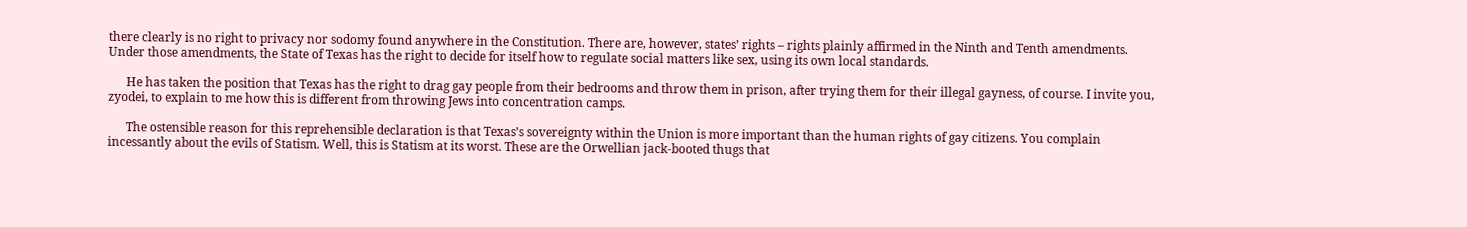there clearly is no right to privacy nor sodomy found anywhere in the Constitution. There are, however, states’ rights – rights plainly affirmed in the Ninth and Tenth amendments. Under those amendments, the State of Texas has the right to decide for itself how to regulate social matters like sex, using its own local standards.

      He has taken the position that Texas has the right to drag gay people from their bedrooms and throw them in prison, after trying them for their illegal gayness, of course. I invite you, zyodei, to explain to me how this is different from throwing Jews into concentration camps.

      The ostensible reason for this reprehensible declaration is that Texas’s sovereignty within the Union is more important than the human rights of gay citizens. You complain incessantly about the evils of Statism. Well, this is Statism at its worst. These are the Orwellian jack-booted thugs that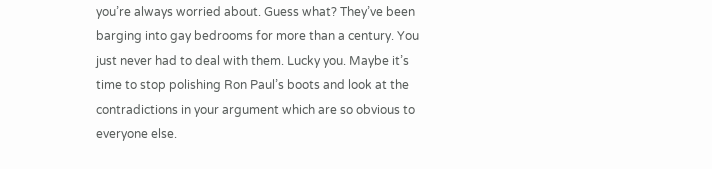you’re always worried about. Guess what? They’ve been barging into gay bedrooms for more than a century. You just never had to deal with them. Lucky you. Maybe it’s time to stop polishing Ron Paul’s boots and look at the contradictions in your argument which are so obvious to everyone else.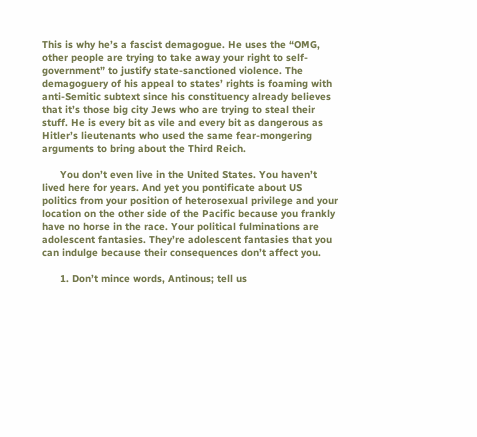This is why he’s a fascist demagogue. He uses the “OMG, other people are trying to take away your right to self-government” to justify state-sanctioned violence. The demagoguery of his appeal to states’ rights is foaming with anti-Semitic subtext since his constituency already believes that it’s those big city Jews who are trying to steal their stuff. He is every bit as vile and every bit as dangerous as Hitler’s lieutenants who used the same fear-mongering arguments to bring about the Third Reich.

      You don’t even live in the United States. You haven’t lived here for years. And yet you pontificate about US politics from your position of heterosexual privilege and your location on the other side of the Pacific because you frankly have no horse in the race. Your political fulminations are adolescent fantasies. They’re adolescent fantasies that you can indulge because their consequences don’t affect you.

      1. Don’t mince words, Antinous; tell us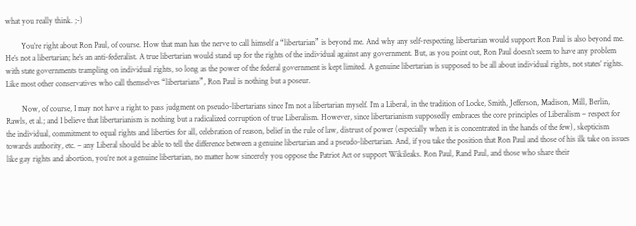what you really think. ;-)

        You’re right about Ron Paul, of course. How that man has the nerve to call himself a “libertarian” is beyond me. And why any self-respecting libertarian would support Ron Paul is also beyond me. He’s not a libertarian; he’s an anti-federalist. A true libertarian would stand up for the rights of the individual against any government. But, as you point out, Ron Paul doesn’t seem to have any problem with state governments trampling on individual rights, so long as the power of the federal government is kept limited. A genuine libertarian is supposed to be all about individual rights, not states’ rights. Like most other conservatives who call themselves “libertarians”, Ron Paul is nothing but a poseur.

        Now, of course, I may not have a right to pass judgment on pseudo-libertarians since I’m not a libertarian myself. I’m a Liberal, in the tradition of Locke, Smith, Jefferson, Madison, Mill, Berlin, Rawls, et al.; and I believe that libertarianism is nothing but a radicalized corruption of true Liberalism. However, since libertarianism supposedly embraces the core principles of Liberalism – respect for the individual, commitment to equal rights and liberties for all, celebration of reason, belief in the rule of law, distrust of power (especially when it is concentrated in the hands of the few), skepticism towards authority, etc. – any Liberal should be able to tell the difference between a genuine libertarian and a pseudo-libertarian. And, if you take the position that Ron Paul and those of his ilk take on issues like gay rights and abortion, you’re not a genuine libertarian, no matter how sincerely you oppose the Patriot Act or support Wikileaks. Ron Paul, Rand Paul, and those who share their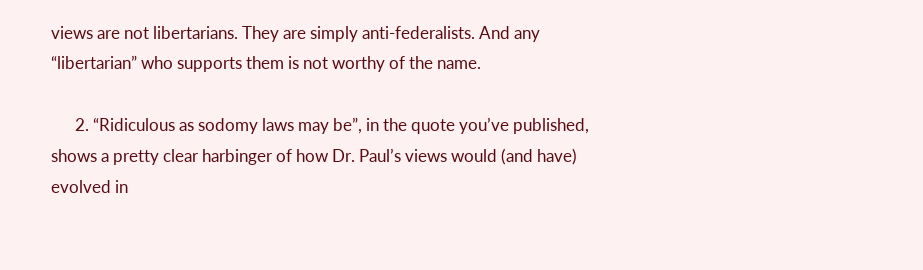views are not libertarians. They are simply anti-federalists. And any “libertarian” who supports them is not worthy of the name.

      2. “Ridiculous as sodomy laws may be”, in the quote you’ve published, shows a pretty clear harbinger of how Dr. Paul’s views would (and have) evolved in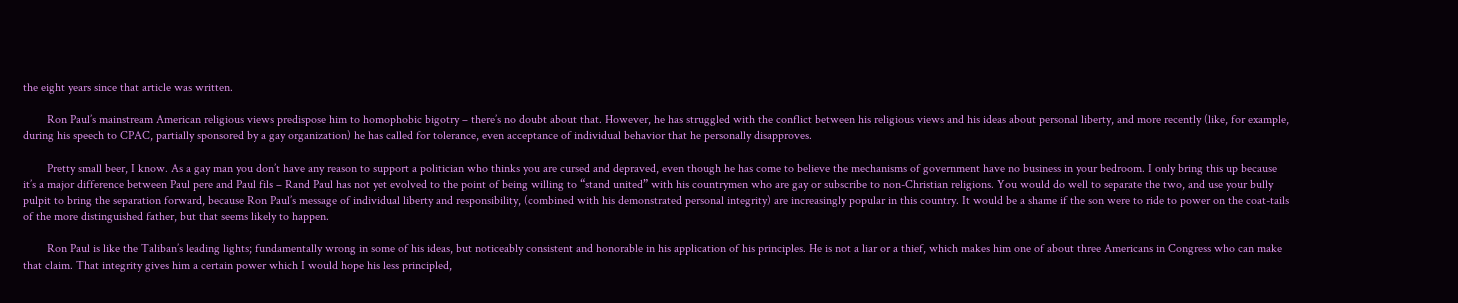the eight years since that article was written.

        Ron Paul’s mainstream American religious views predispose him to homophobic bigotry – there’s no doubt about that. However, he has struggled with the conflict between his religious views and his ideas about personal liberty, and more recently (like, for example, during his speech to CPAC, partially sponsored by a gay organization) he has called for tolerance, even acceptance of individual behavior that he personally disapproves.

        Pretty small beer, I know. As a gay man you don’t have any reason to support a politician who thinks you are cursed and depraved, even though he has come to believe the mechanisms of government have no business in your bedroom. I only bring this up because it’s a major difference between Paul pere and Paul fils – Rand Paul has not yet evolved to the point of being willing to “stand united” with his countrymen who are gay or subscribe to non-Christian religions. You would do well to separate the two, and use your bully pulpit to bring the separation forward, because Ron Paul’s message of individual liberty and responsibility, (combined with his demonstrated personal integrity) are increasingly popular in this country. It would be a shame if the son were to ride to power on the coat-tails of the more distinguished father, but that seems likely to happen.

        Ron Paul is like the Taliban’s leading lights; fundamentally wrong in some of his ideas, but noticeably consistent and honorable in his application of his principles. He is not a liar or a thief, which makes him one of about three Americans in Congress who can make that claim. That integrity gives him a certain power which I would hope his less principled,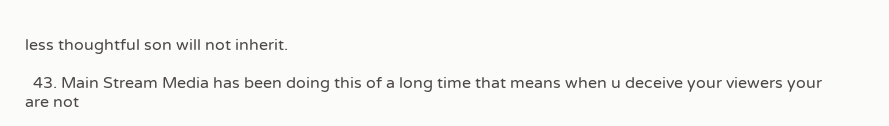less thoughtful son will not inherit.

  43. Main Stream Media has been doing this of a long time that means when u deceive your viewers your are not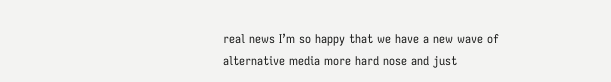real news I’m so happy that we have a new wave of alternative media more hard nose and just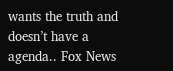wants the truth and doesn’t have a agenda.. Fox News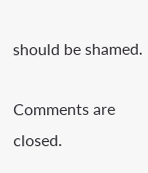should be shamed.

Comments are closed.